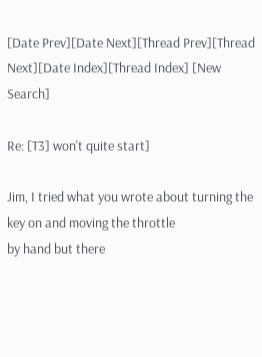[Date Prev][Date Next][Thread Prev][Thread Next][Date Index][Thread Index] [New Search]

Re: [T3] won't quite start]

Jim, I tried what you wrote about turning the key on and moving the throttle
by hand but there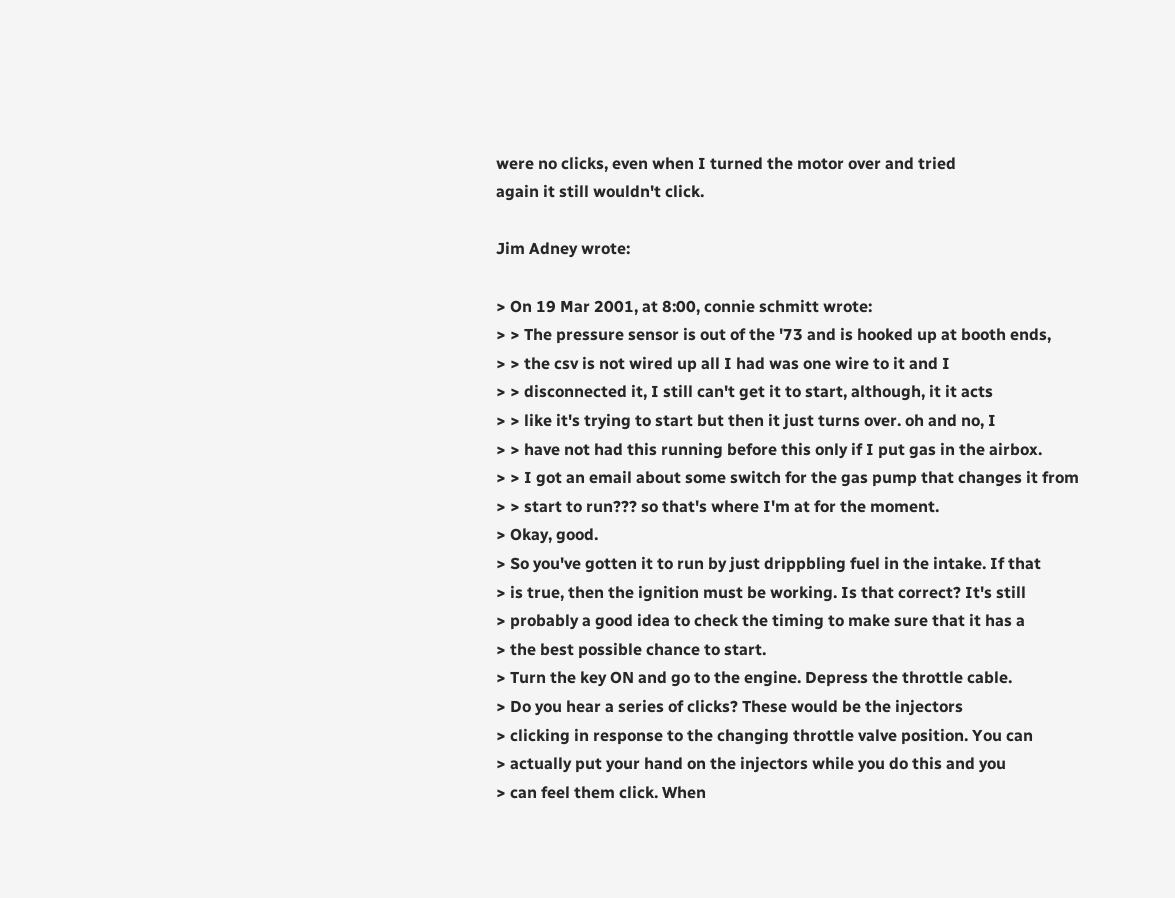were no clicks, even when I turned the motor over and tried
again it still wouldn't click.

Jim Adney wrote:

> On 19 Mar 2001, at 8:00, connie schmitt wrote:
> > The pressure sensor is out of the '73 and is hooked up at booth ends,
> > the csv is not wired up all I had was one wire to it and I
> > disconnected it, I still can't get it to start, although, it it acts
> > like it's trying to start but then it just turns over. oh and no, I
> > have not had this running before this only if I put gas in the airbox.
> > I got an email about some switch for the gas pump that changes it from
> > start to run??? so that's where I'm at for the moment.
> Okay, good.
> So you've gotten it to run by just drippbling fuel in the intake. If that
> is true, then the ignition must be working. Is that correct? It's still
> probably a good idea to check the timing to make sure that it has a
> the best possible chance to start.
> Turn the key ON and go to the engine. Depress the throttle cable.
> Do you hear a series of clicks? These would be the injectors
> clicking in response to the changing throttle valve position. You can
> actually put your hand on the injectors while you do this and you
> can feel them click. When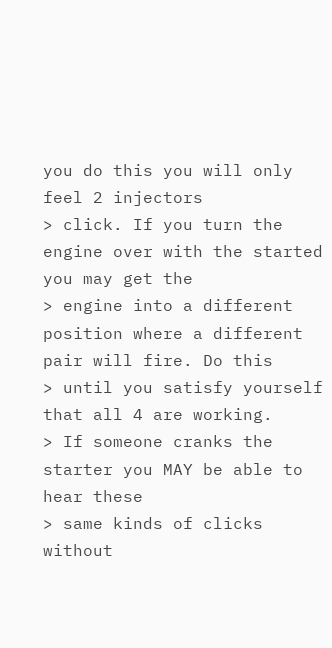you do this you will only feel 2 injectors
> click. If you turn the engine over with the started you may get the
> engine into a different position where a different pair will fire. Do this
> until you satisfy yourself that all 4 are working.
> If someone cranks the starter you MAY be able to hear these
> same kinds of clicks without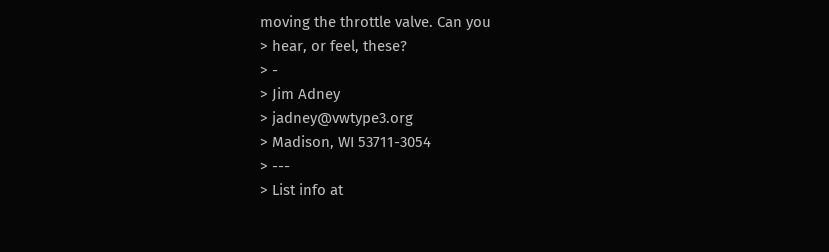moving the throttle valve. Can you
> hear, or feel, these?
> -
> Jim Adney
> jadney@vwtype3.org
> Madison, WI 53711-3054
> ---
> List info at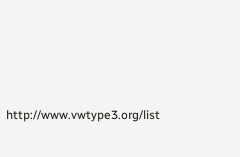http://www.vwtype3.org/list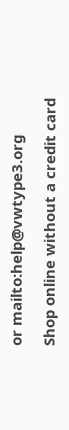or mailto:help@vwtype3.org

Shop online without a credit card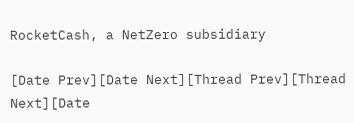RocketCash, a NetZero subsidiary

[Date Prev][Date Next][Thread Prev][Thread Next][Date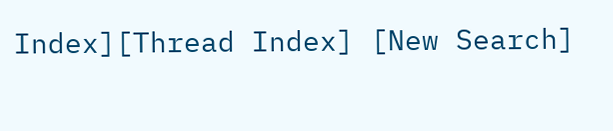Index][Thread Index] [New Search]